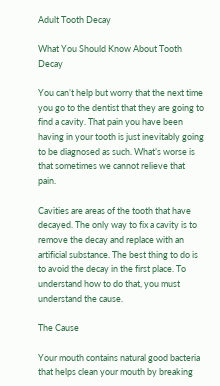Adult Tooth Decay

What You Should Know About Tooth Decay

You can’t help but worry that the next time you go to the dentist that they are going to find a cavity. That pain you have been having in your tooth is just inevitably going to be diagnosed as such. What’s worse is that sometimes we cannot relieve that pain.

Cavities are areas of the tooth that have decayed. The only way to fix a cavity is to remove the decay and replace with an artificial substance. The best thing to do is to avoid the decay in the first place. To understand how to do that, you must understand the cause.

The Cause

Your mouth contains natural good bacteria that helps clean your mouth by breaking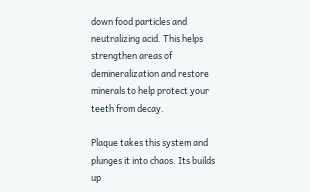down food particles and neutralizing acid. This helps strengthen areas of demineralization and restore minerals to help protect your teeth from decay.

Plaque takes this system and plunges it into chaos. Its builds up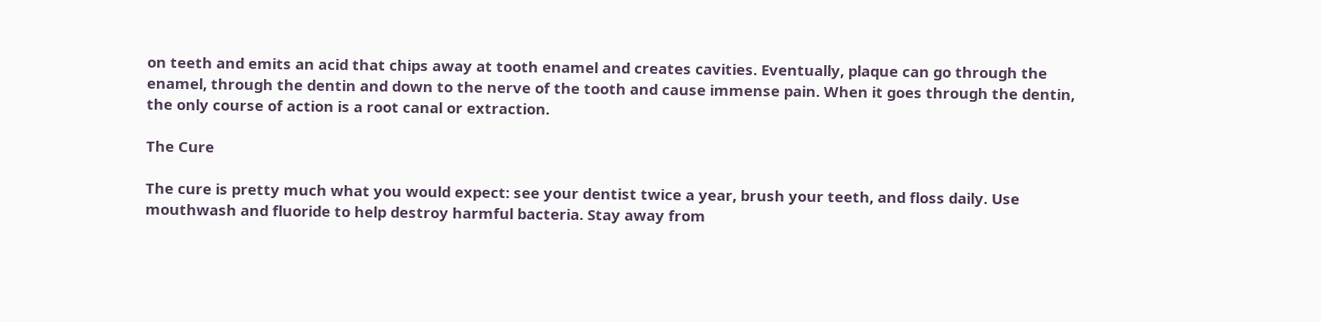on teeth and emits an acid that chips away at tooth enamel and creates cavities. Eventually, plaque can go through the enamel, through the dentin and down to the nerve of the tooth and cause immense pain. When it goes through the dentin, the only course of action is a root canal or extraction.

The Cure

The cure is pretty much what you would expect: see your dentist twice a year, brush your teeth, and floss daily. Use mouthwash and fluoride to help destroy harmful bacteria. Stay away from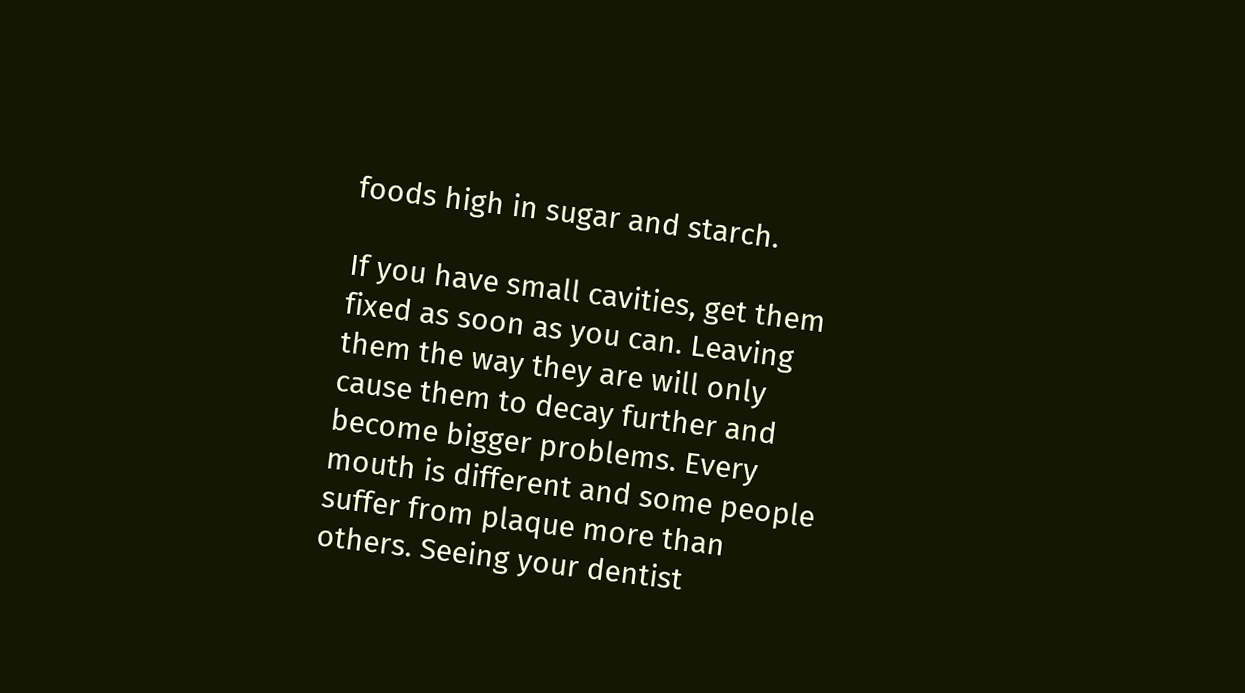foods high in sugar and starch.

If you have small cavities, get them fixed as soon as you can. Leaving them the way they are will only cause them to decay further and become bigger problems. Every mouth is different and some people suffer from plaque more than others. Seeing your dentist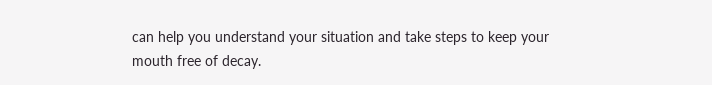can help you understand your situation and take steps to keep your mouth free of decay.